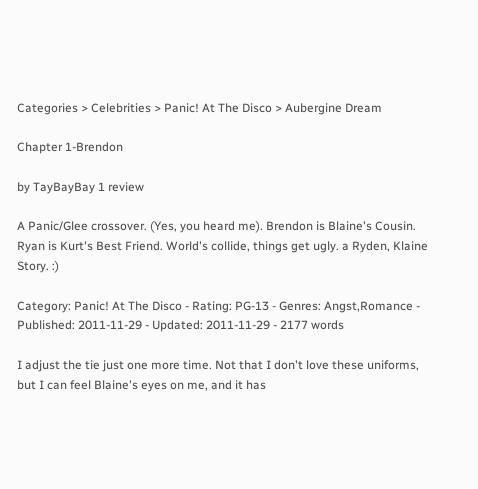Categories > Celebrities > Panic! At The Disco > Aubergine Dream

Chapter 1-Brendon

by TayBayBay 1 review

A Panic/Glee crossover. (Yes, you heard me). Brendon is Blaine's Cousin. Ryan is Kurt's Best Friend. World's collide, things get ugly. a Ryden, Klaine Story. :)

Category: Panic! At The Disco - Rating: PG-13 - Genres: Angst,Romance - Published: 2011-11-29 - Updated: 2011-11-29 - 2177 words

I adjust the tie just one more time. Not that I don't love these uniforms, but I can feel Blaine's eyes on me, and it has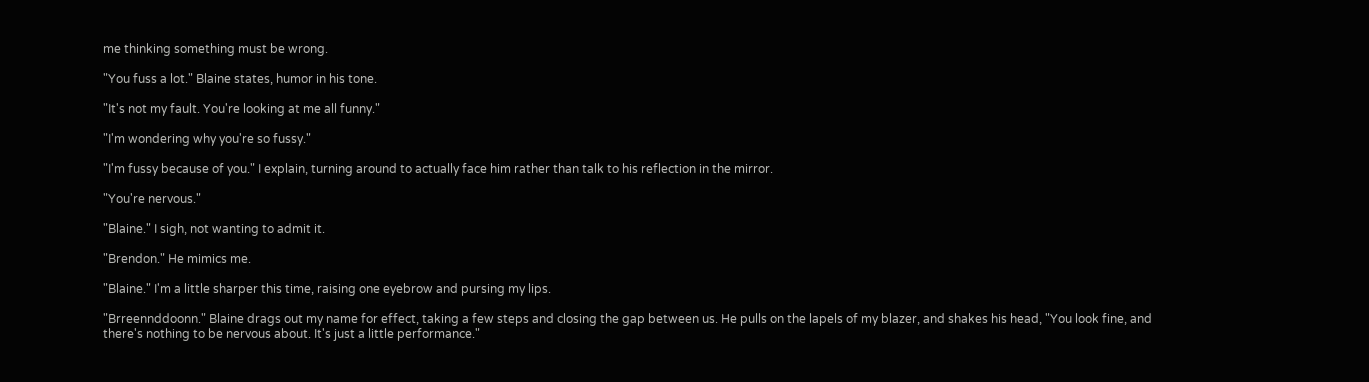me thinking something must be wrong.

"You fuss a lot." Blaine states, humor in his tone.

"It's not my fault. You're looking at me all funny."

"I'm wondering why you're so fussy."

"I'm fussy because of you." I explain, turning around to actually face him rather than talk to his reflection in the mirror.

"You're nervous."

"Blaine." I sigh, not wanting to admit it.

"Brendon." He mimics me.

"Blaine." I'm a little sharper this time, raising one eyebrow and pursing my lips.

"Brreennddoonn." Blaine drags out my name for effect, taking a few steps and closing the gap between us. He pulls on the lapels of my blazer, and shakes his head, "You look fine, and there's nothing to be nervous about. It's just a little performance."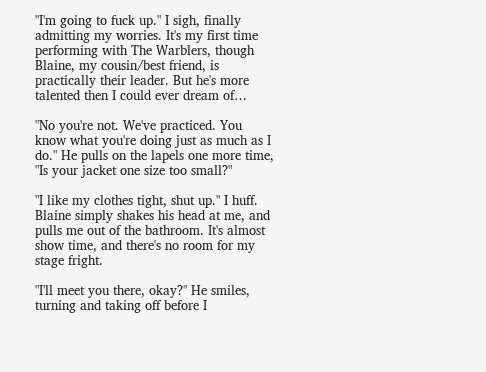"I'm going to fuck up." I sigh, finally admitting my worries. It's my first time performing with The Warblers, though Blaine, my cousin/best friend, is practically their leader. But he's more talented then I could ever dream of…

"No you're not. We've practiced. You know what you're doing just as much as I do." He pulls on the lapels one more time, "Is your jacket one size too small?"

"I like my clothes tight, shut up." I huff. Blaine simply shakes his head at me, and pulls me out of the bathroom. It's almost show time, and there's no room for my stage fright.

"I'll meet you there, okay?" He smiles, turning and taking off before I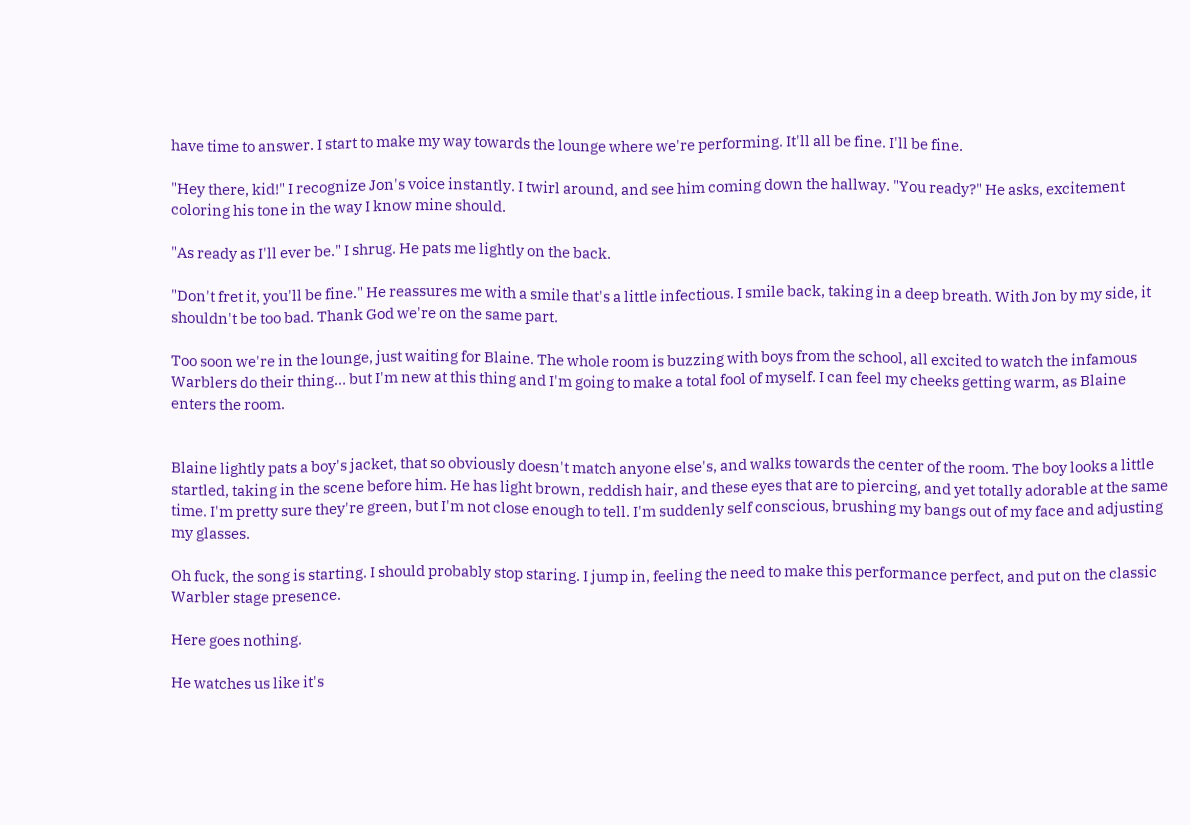have time to answer. I start to make my way towards the lounge where we're performing. It'll all be fine. I'll be fine.

"Hey there, kid!" I recognize Jon's voice instantly. I twirl around, and see him coming down the hallway. "You ready?" He asks, excitement coloring his tone in the way I know mine should.

"As ready as I'll ever be." I shrug. He pats me lightly on the back.

"Don't fret it, you'll be fine." He reassures me with a smile that's a little infectious. I smile back, taking in a deep breath. With Jon by my side, it shouldn't be too bad. Thank God we're on the same part.

Too soon we're in the lounge, just waiting for Blaine. The whole room is buzzing with boys from the school, all excited to watch the infamous Warblers do their thing… but I'm new at this thing and I'm going to make a total fool of myself. I can feel my cheeks getting warm, as Blaine enters the room.


Blaine lightly pats a boy's jacket, that so obviously doesn't match anyone else's, and walks towards the center of the room. The boy looks a little startled, taking in the scene before him. He has light brown, reddish hair, and these eyes that are to piercing, and yet totally adorable at the same time. I'm pretty sure they're green, but I'm not close enough to tell. I'm suddenly self conscious, brushing my bangs out of my face and adjusting my glasses.

Oh fuck, the song is starting. I should probably stop staring. I jump in, feeling the need to make this performance perfect, and put on the classic Warbler stage presence.

Here goes nothing.

He watches us like it's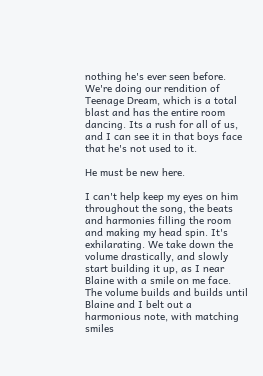nothing he's ever seen before. We're doing our rendition of Teenage Dream, which is a total blast and has the entire room dancing. Its a rush for all of us, and I can see it in that boys face that he's not used to it.

He must be new here.

I can't help keep my eyes on him throughout the song, the beats and harmonies filling the room and making my head spin. It's exhilarating. We take down the volume drastically, and slowly start building it up, as I near Blaine with a smile on me face. The volume builds and builds until Blaine and I belt out a harmonious note, with matching smiles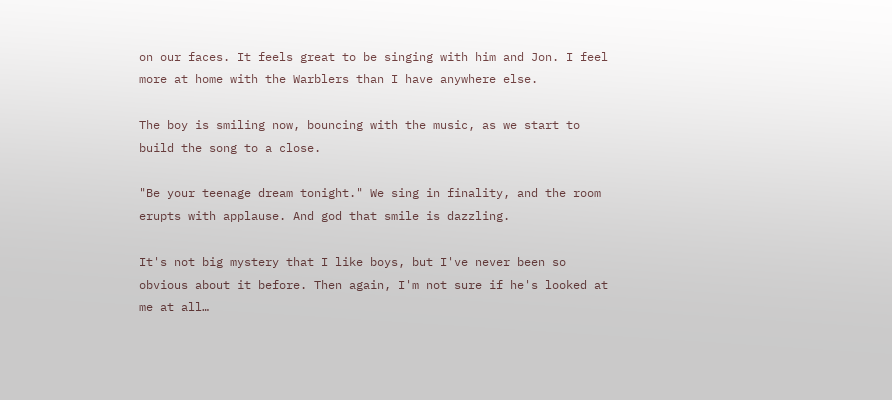on our faces. It feels great to be singing with him and Jon. I feel more at home with the Warblers than I have anywhere else.

The boy is smiling now, bouncing with the music, as we start to build the song to a close.

"Be your teenage dream tonight." We sing in finality, and the room erupts with applause. And god that smile is dazzling.

It's not big mystery that I like boys, but I've never been so obvious about it before. Then again, I'm not sure if he's looked at me at all…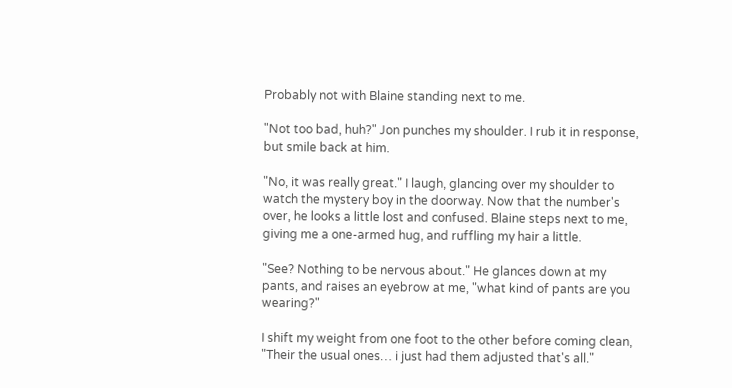Probably not with Blaine standing next to me.

"Not too bad, huh?" Jon punches my shoulder. I rub it in response, but smile back at him.

"No, it was really great." I laugh, glancing over my shoulder to watch the mystery boy in the doorway. Now that the number's over, he looks a little lost and confused. Blaine steps next to me, giving me a one-armed hug, and ruffling my hair a little.

"See? Nothing to be nervous about." He glances down at my pants, and raises an eyebrow at me, "what kind of pants are you wearing?"

I shift my weight from one foot to the other before coming clean, "Their the usual ones… i just had them adjusted that's all."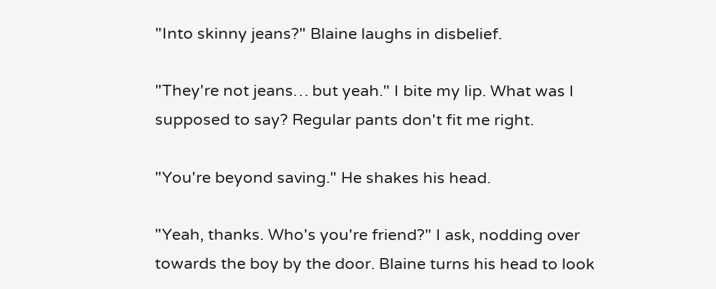"Into skinny jeans?" Blaine laughs in disbelief.

"They're not jeans… but yeah." I bite my lip. What was I supposed to say? Regular pants don't fit me right.

"You're beyond saving." He shakes his head.

"Yeah, thanks. Who's you're friend?" I ask, nodding over towards the boy by the door. Blaine turns his head to look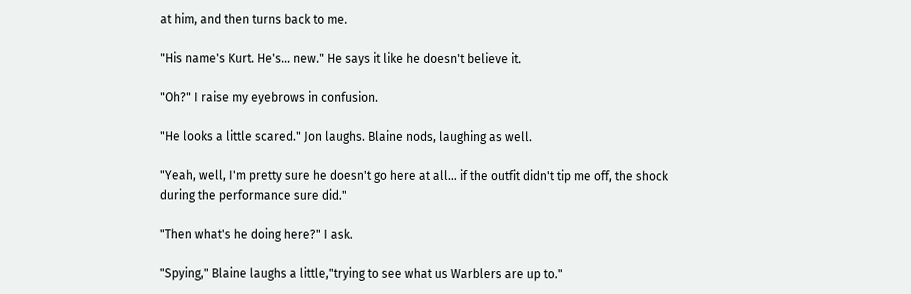at him, and then turns back to me.

"His name's Kurt. He's… new." He says it like he doesn't believe it.

"Oh?" I raise my eyebrows in confusion.

"He looks a little scared." Jon laughs. Blaine nods, laughing as well.

"Yeah, well, I'm pretty sure he doesn't go here at all… if the outfit didn't tip me off, the shock during the performance sure did."

"Then what's he doing here?" I ask.

"Spying," Blaine laughs a little,"trying to see what us Warblers are up to."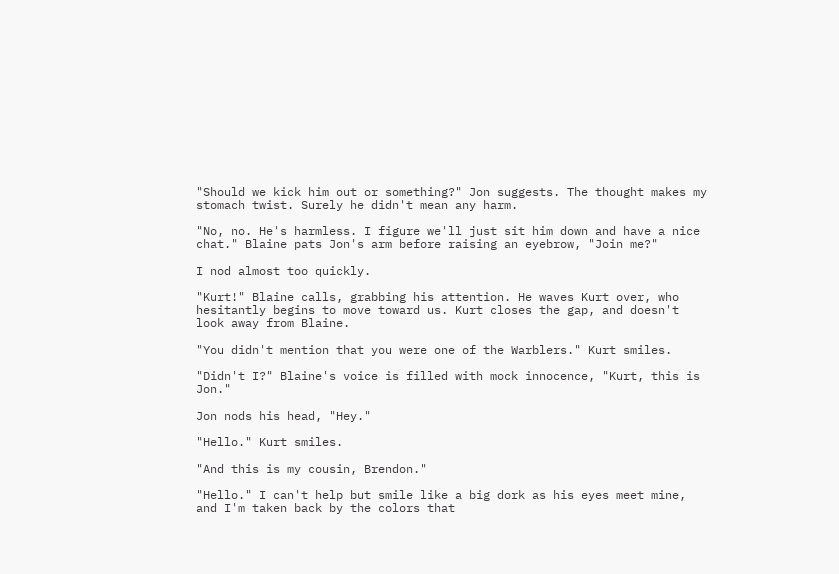"Should we kick him out or something?" Jon suggests. The thought makes my stomach twist. Surely he didn't mean any harm.

"No, no. He's harmless. I figure we'll just sit him down and have a nice chat." Blaine pats Jon's arm before raising an eyebrow, "Join me?"

I nod almost too quickly.

"Kurt!" Blaine calls, grabbing his attention. He waves Kurt over, who hesitantly begins to move toward us. Kurt closes the gap, and doesn't look away from Blaine.

"You didn't mention that you were one of the Warblers." Kurt smiles.

"Didn't I?" Blaine's voice is filled with mock innocence, "Kurt, this is Jon."

Jon nods his head, "Hey."

"Hello." Kurt smiles.

"And this is my cousin, Brendon."

"Hello." I can't help but smile like a big dork as his eyes meet mine, and I'm taken back by the colors that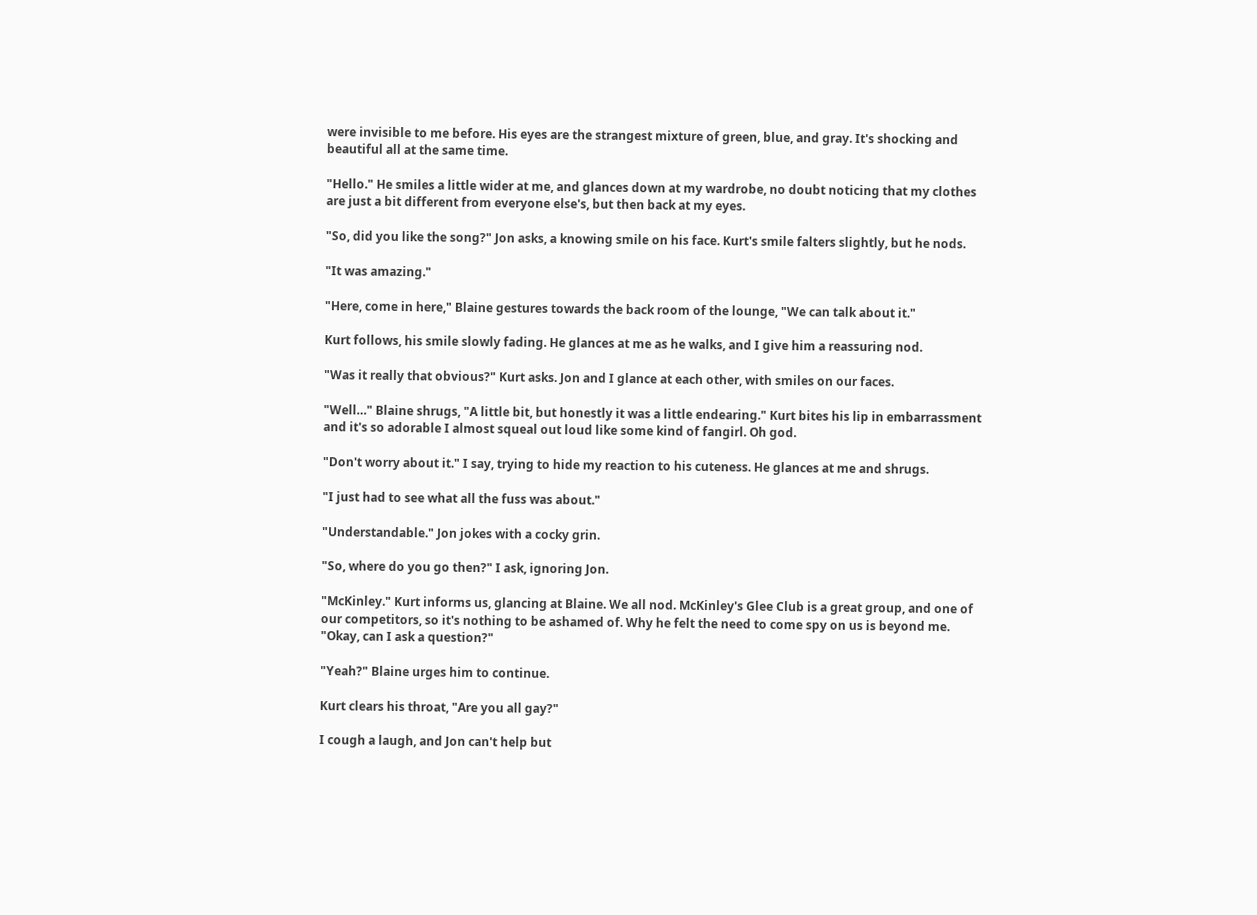were invisible to me before. His eyes are the strangest mixture of green, blue, and gray. It's shocking and beautiful all at the same time.

"Hello." He smiles a little wider at me, and glances down at my wardrobe, no doubt noticing that my clothes are just a bit different from everyone else's, but then back at my eyes.

"So, did you like the song?" Jon asks, a knowing smile on his face. Kurt's smile falters slightly, but he nods.

"It was amazing."

"Here, come in here," Blaine gestures towards the back room of the lounge, "We can talk about it."

Kurt follows, his smile slowly fading. He glances at me as he walks, and I give him a reassuring nod.

"Was it really that obvious?" Kurt asks. Jon and I glance at each other, with smiles on our faces.

"Well…" Blaine shrugs, "A little bit, but honestly it was a little endearing." Kurt bites his lip in embarrassment and it's so adorable I almost squeal out loud like some kind of fangirl. Oh god.

"Don't worry about it." I say, trying to hide my reaction to his cuteness. He glances at me and shrugs.

"I just had to see what all the fuss was about."

"Understandable." Jon jokes with a cocky grin.

"So, where do you go then?" I ask, ignoring Jon.

"McKinley." Kurt informs us, glancing at Blaine. We all nod. McKinley's Glee Club is a great group, and one of our competitors, so it's nothing to be ashamed of. Why he felt the need to come spy on us is beyond me. "Okay, can I ask a question?"

"Yeah?" Blaine urges him to continue.

Kurt clears his throat, "Are you all gay?"

I cough a laugh, and Jon can't help but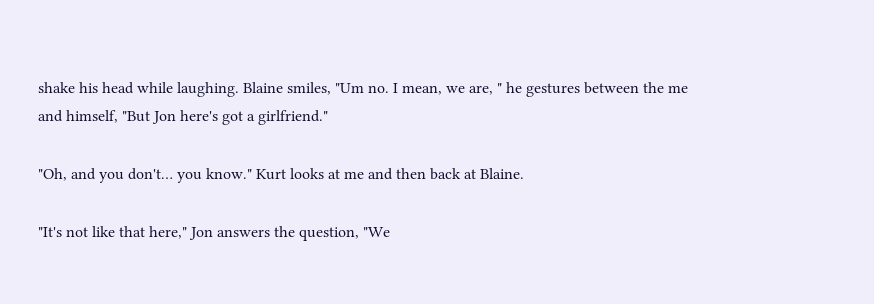shake his head while laughing. Blaine smiles, "Um no. I mean, we are, " he gestures between the me and himself, "But Jon here's got a girlfriend."

"Oh, and you don't… you know." Kurt looks at me and then back at Blaine.

"It's not like that here," Jon answers the question, "We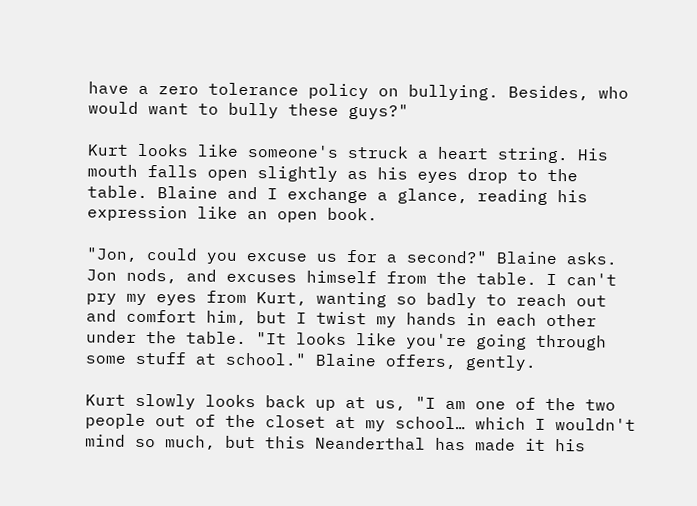have a zero tolerance policy on bullying. Besides, who would want to bully these guys?"

Kurt looks like someone's struck a heart string. His mouth falls open slightly as his eyes drop to the table. Blaine and I exchange a glance, reading his expression like an open book.

"Jon, could you excuse us for a second?" Blaine asks. Jon nods, and excuses himself from the table. I can't pry my eyes from Kurt, wanting so badly to reach out and comfort him, but I twist my hands in each other under the table. "It looks like you're going through some stuff at school." Blaine offers, gently.

Kurt slowly looks back up at us, "I am one of the two people out of the closet at my school… which I wouldn't mind so much, but this Neanderthal has made it his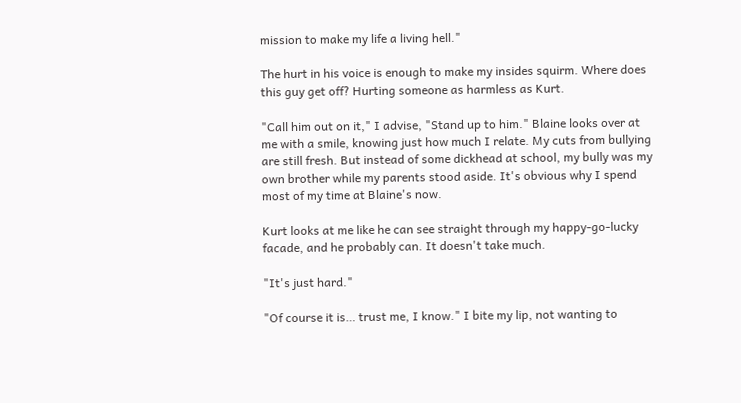mission to make my life a living hell."

The hurt in his voice is enough to make my insides squirm. Where does this guy get off? Hurting someone as harmless as Kurt.

"Call him out on it," I advise, "Stand up to him." Blaine looks over at me with a smile, knowing just how much I relate. My cuts from bullying are still fresh. But instead of some dickhead at school, my bully was my own brother while my parents stood aside. It's obvious why I spend most of my time at Blaine's now.

Kurt looks at me like he can see straight through my happy-go-lucky facade, and he probably can. It doesn't take much.

"It's just hard."

"Of course it is… trust me, I know." I bite my lip, not wanting to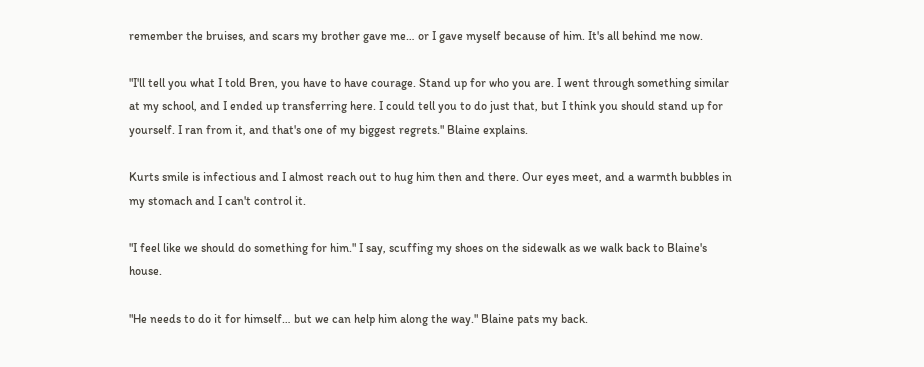remember the bruises, and scars my brother gave me… or I gave myself because of him. It's all behind me now.

"I'll tell you what I told Bren, you have to have courage. Stand up for who you are. I went through something similar at my school, and I ended up transferring here. I could tell you to do just that, but I think you should stand up for yourself. I ran from it, and that's one of my biggest regrets." Blaine explains.

Kurts smile is infectious and I almost reach out to hug him then and there. Our eyes meet, and a warmth bubbles in my stomach and I can't control it.

"I feel like we should do something for him." I say, scuffing my shoes on the sidewalk as we walk back to Blaine's house.

"He needs to do it for himself… but we can help him along the way." Blaine pats my back.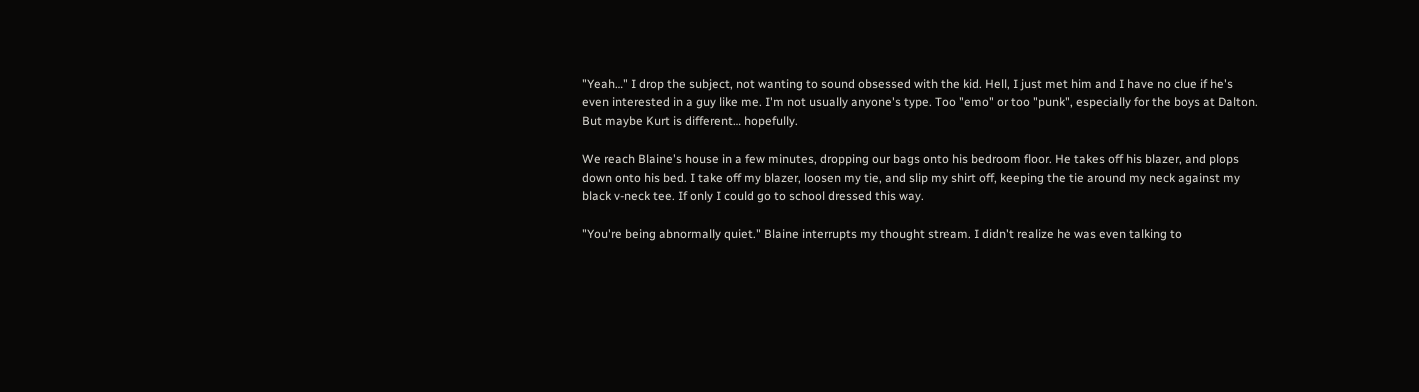"Yeah…" I drop the subject, not wanting to sound obsessed with the kid. Hell, I just met him and I have no clue if he's even interested in a guy like me. I'm not usually anyone's type. Too "emo" or too "punk", especially for the boys at Dalton. But maybe Kurt is different… hopefully.

We reach Blaine's house in a few minutes, dropping our bags onto his bedroom floor. He takes off his blazer, and plops down onto his bed. I take off my blazer, loosen my tie, and slip my shirt off, keeping the tie around my neck against my black v-neck tee. If only I could go to school dressed this way.

"You're being abnormally quiet." Blaine interrupts my thought stream. I didn't realize he was even talking to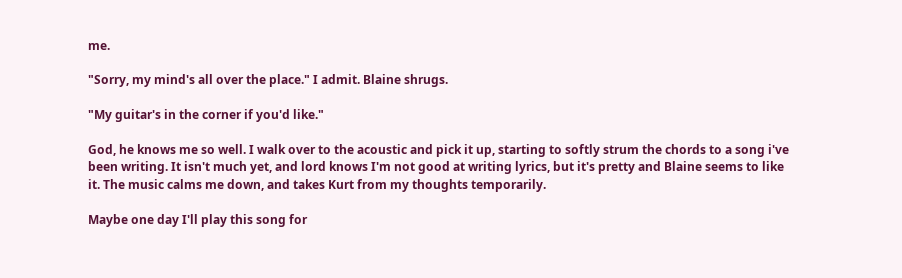me.

"Sorry, my mind's all over the place." I admit. Blaine shrugs.

"My guitar's in the corner if you'd like."

God, he knows me so well. I walk over to the acoustic and pick it up, starting to softly strum the chords to a song i've been writing. It isn't much yet, and lord knows I'm not good at writing lyrics, but it's pretty and Blaine seems to like it. The music calms me down, and takes Kurt from my thoughts temporarily.

Maybe one day I'll play this song for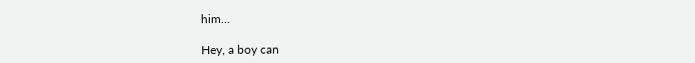him…

Hey, a boy can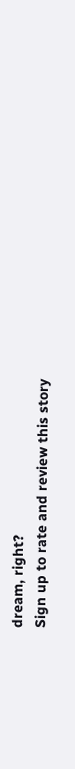dream, right?
Sign up to rate and review this story